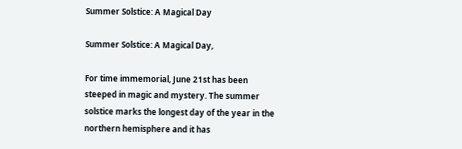Summer Solstice: A Magical Day

Summer Solstice: A Magical Day,

For time immemorial, June 21st has been steeped in magic and mystery. The summer solstice marks the longest day of the year in the northern hemisphere and it has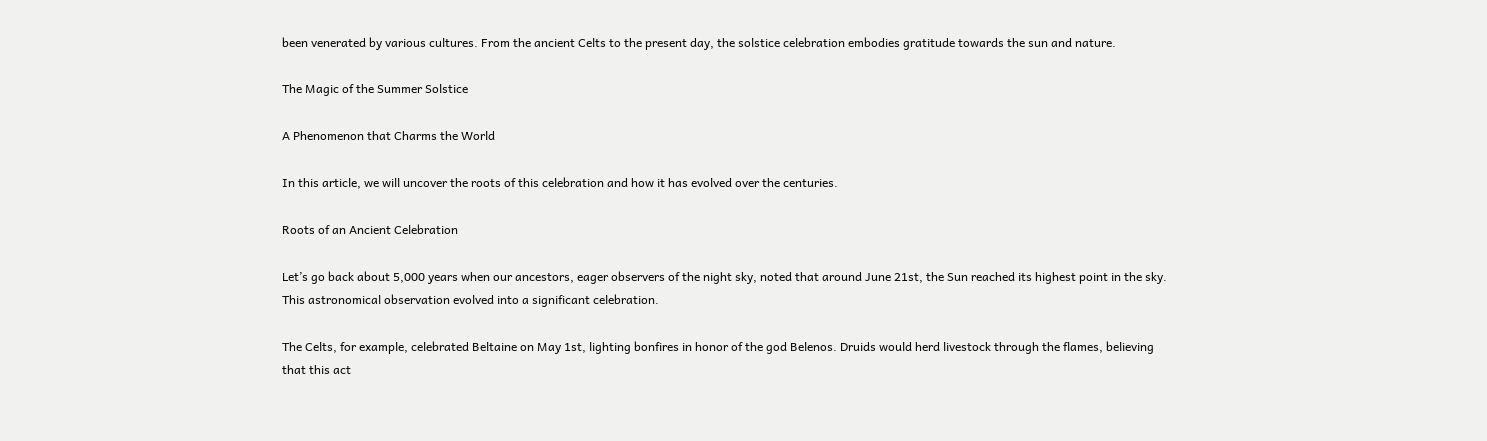been venerated by various cultures. From the ancient Celts to the present day, the solstice celebration embodies gratitude towards the sun and nature.

The Magic of the Summer Solstice

A Phenomenon that Charms the World

In this article, we will uncover the roots of this celebration and how it has evolved over the centuries.

Roots of an Ancient Celebration

Let’s go back about 5,000 years when our ancestors, eager observers of the night sky, noted that around June 21st, the Sun reached its highest point in the sky. This astronomical observation evolved into a significant celebration.

The Celts, for example, celebrated Beltaine on May 1st, lighting bonfires in honor of the god Belenos. Druids would herd livestock through the flames, believing that this act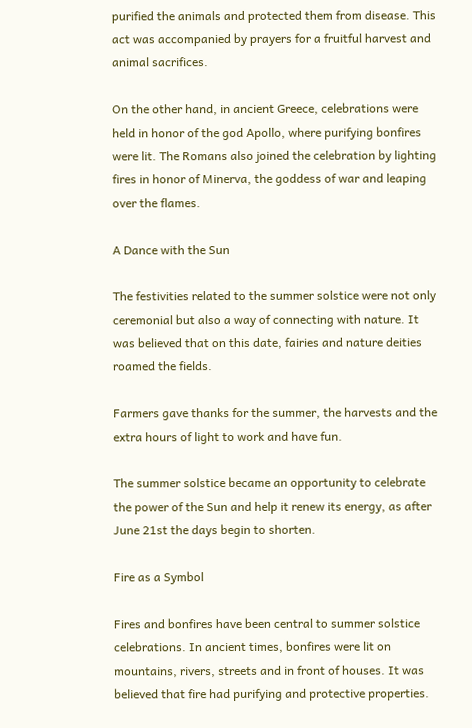purified the animals and protected them from disease. This act was accompanied by prayers for a fruitful harvest and animal sacrifices.

On the other hand, in ancient Greece, celebrations were held in honor of the god Apollo, where purifying bonfires were lit. The Romans also joined the celebration by lighting fires in honor of Minerva, the goddess of war and leaping over the flames.

A Dance with the Sun

The festivities related to the summer solstice were not only ceremonial but also a way of connecting with nature. It was believed that on this date, fairies and nature deities roamed the fields.

Farmers gave thanks for the summer, the harvests and the extra hours of light to work and have fun.

The summer solstice became an opportunity to celebrate the power of the Sun and help it renew its energy, as after June 21st the days begin to shorten.

Fire as a Symbol

Fires and bonfires have been central to summer solstice celebrations. In ancient times, bonfires were lit on mountains, rivers, streets and in front of houses. It was believed that fire had purifying and protective properties.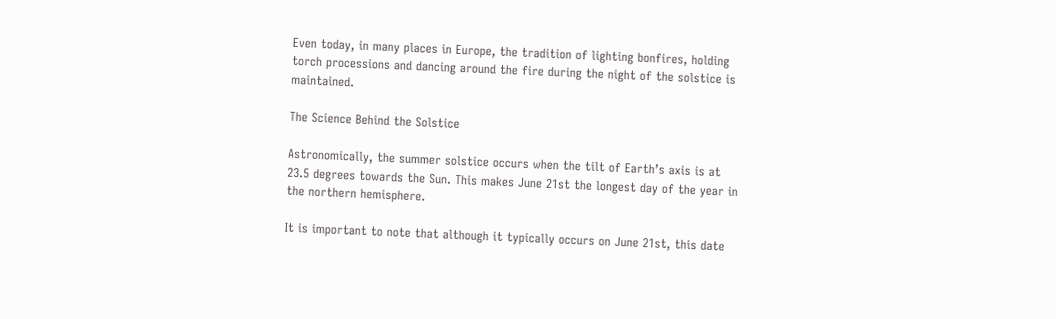Even today, in many places in Europe, the tradition of lighting bonfires, holding torch processions and dancing around the fire during the night of the solstice is maintained.

The Science Behind the Solstice

Astronomically, the summer solstice occurs when the tilt of Earth’s axis is at 23.5 degrees towards the Sun. This makes June 21st the longest day of the year in the northern hemisphere.

It is important to note that although it typically occurs on June 21st, this date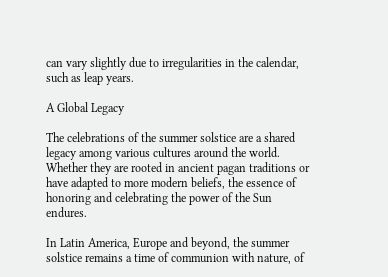can vary slightly due to irregularities in the calendar, such as leap years.

A Global Legacy

The celebrations of the summer solstice are a shared legacy among various cultures around the world. Whether they are rooted in ancient pagan traditions or have adapted to more modern beliefs, the essence of honoring and celebrating the power of the Sun endures.

In Latin America, Europe and beyond, the summer solstice remains a time of communion with nature, of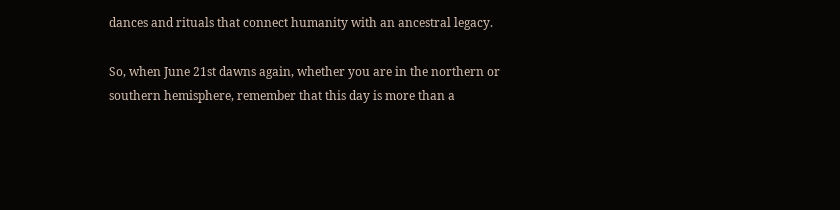dances and rituals that connect humanity with an ancestral legacy.

So, when June 21st dawns again, whether you are in the northern or southern hemisphere, remember that this day is more than a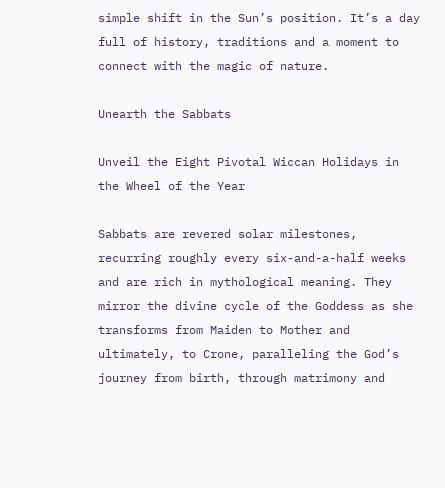simple shift in the Sun’s position. It’s a day full of history, traditions and a moment to connect with the magic of nature.

Unearth the Sabbats

Unveil the Eight Pivotal Wiccan Holidays in the Wheel of the Year

Sabbats are revered solar milestones, recurring roughly every six-and-a-half weeks and are rich in mythological meaning. They mirror the divine cycle of the Goddess as she transforms from Maiden to Mother and ultimately, to Crone, paralleling the God’s journey from birth, through matrimony and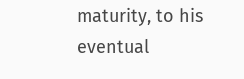maturity, to his eventual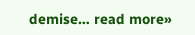demise… read more»